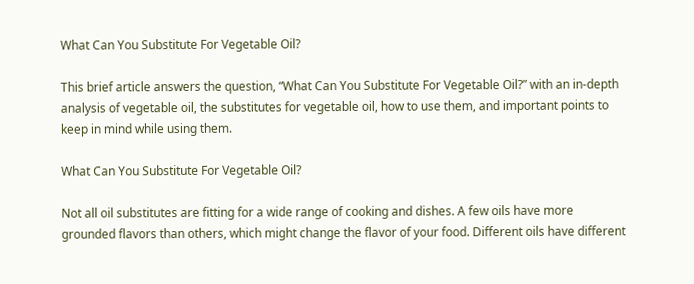What Can You Substitute For Vegetable Oil?

This brief article answers the question, “What Can You Substitute For Vegetable Oil?” with an in-depth analysis of vegetable oil, the substitutes for vegetable oil, how to use them, and important points to keep in mind while using them.

What Can You Substitute For Vegetable Oil?

Not all oil substitutes are fitting for a wide range of cooking and dishes. A few oils have more grounded flavors than others, which might change the flavor of your food. Different oils have different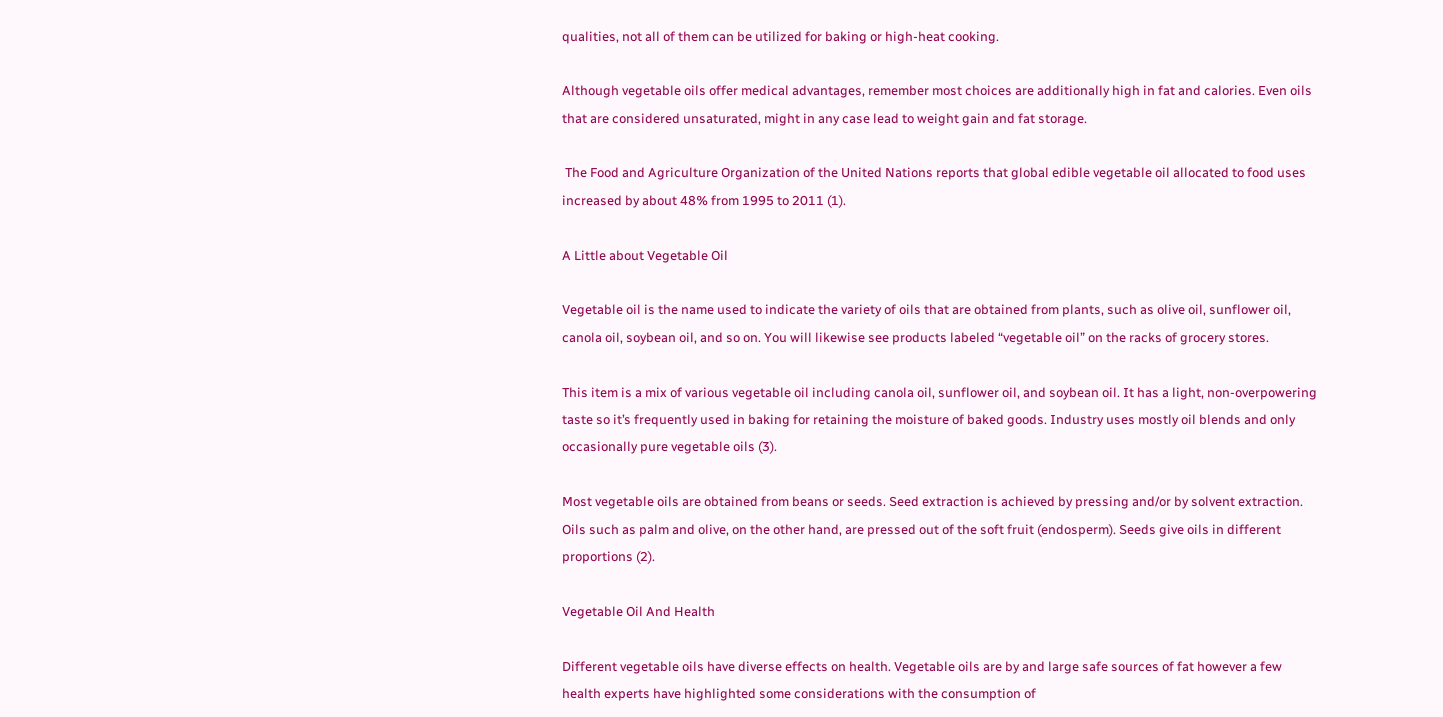qualities, not all of them can be utilized for baking or high-heat cooking.

Although vegetable oils offer medical advantages, remember most choices are additionally high in fat and calories. Even oils that are considered unsaturated, might in any case lead to weight gain and fat storage.

 The Food and Agriculture Organization of the United Nations reports that global edible vegetable oil allocated to food uses increased by about 48% from 1995 to 2011 (1).

A Little about Vegetable Oil

Vegetable oil is the name used to indicate the variety of oils that are obtained from plants, such as olive oil, sunflower oil, canola oil, soybean oil, and so on. You will likewise see products labeled “vegetable oil” on the racks of grocery stores.

This item is a mix of various vegetable oil including canola oil, sunflower oil, and soybean oil. It has a light, non-overpowering taste so it’s frequently used in baking for retaining the moisture of baked goods. Industry uses mostly oil blends and only occasionally pure vegetable oils (3).

Most vegetable oils are obtained from beans or seeds. Seed extraction is achieved by pressing and/or by solvent extraction. Oils such as palm and olive, on the other hand, are pressed out of the soft fruit (endosperm). Seeds give oils in different proportions (2).

Vegetable Oil And Health

Different vegetable oils have diverse effects on health. Vegetable oils are by and large safe sources of fat however a few health experts have highlighted some considerations with the consumption of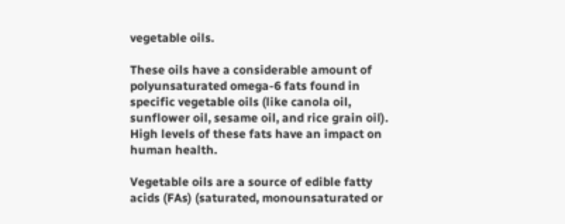vegetable oils.

These oils have a considerable amount of polyunsaturated omega-6 fats found in specific vegetable oils (like canola oil, sunflower oil, sesame oil, and rice grain oil). High levels of these fats have an impact on human health.

Vegetable oils are a source of edible fatty acids (FAs) (saturated, monounsaturated or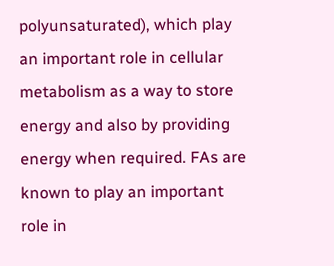polyunsaturated), which play an important role in cellular metabolism as a way to store energy and also by providing energy when required. FAs are known to play an important role in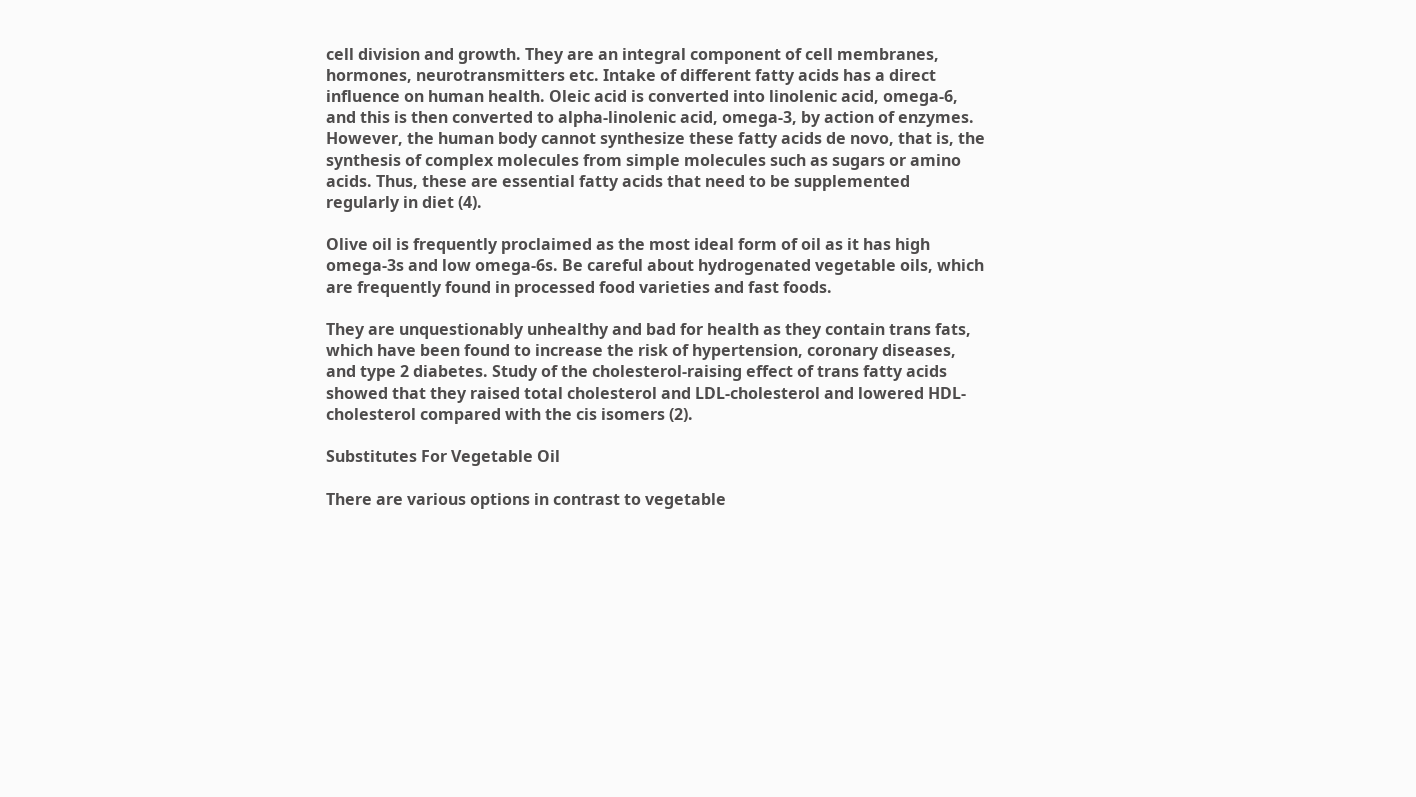cell division and growth. They are an integral component of cell membranes, hormones, neurotransmitters etc. Intake of different fatty acids has a direct influence on human health. Oleic acid is converted into linolenic acid, omega-6, and this is then converted to alpha-linolenic acid, omega-3, by action of enzymes. However, the human body cannot synthesize these fatty acids de novo, that is, the synthesis of complex molecules from simple molecules such as sugars or amino acids. Thus, these are essential fatty acids that need to be supplemented regularly in diet (4).

Olive oil is frequently proclaimed as the most ideal form of oil as it has high omega-3s and low omega-6s. Be careful about hydrogenated vegetable oils, which are frequently found in processed food varieties and fast foods.

They are unquestionably unhealthy and bad for health as they contain trans fats, which have been found to increase the risk of hypertension, coronary diseases, and type 2 diabetes. Study of the cholesterol-raising effect of trans fatty acids showed that they raised total cholesterol and LDL-cholesterol and lowered HDL-cholesterol compared with the cis isomers (2).

Substitutes For Vegetable Oil

There are various options in contrast to vegetable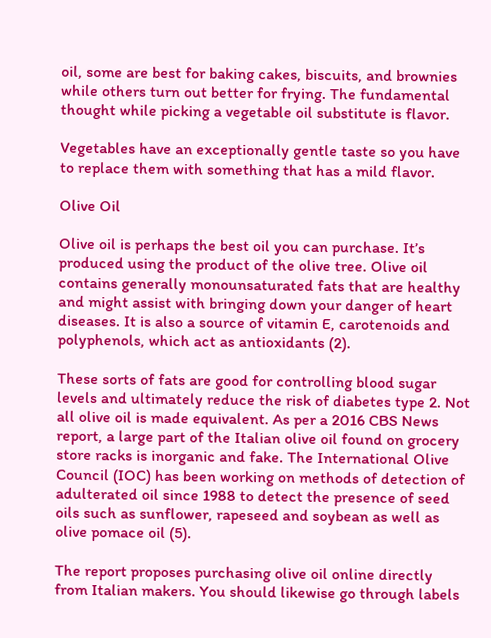oil, some are best for baking cakes, biscuits, and brownies while others turn out better for frying. The fundamental thought while picking a vegetable oil substitute is flavor.

Vegetables have an exceptionally gentle taste so you have to replace them with something that has a mild flavor.

Olive Oil

Olive oil is perhaps the best oil you can purchase. It’s produced using the product of the olive tree. Olive oil contains generally monounsaturated fats that are healthy and might assist with bringing down your danger of heart diseases. It is also a source of vitamin E, carotenoids and polyphenols, which act as antioxidants (2).

These sorts of fats are good for controlling blood sugar levels and ultimately reduce the risk of diabetes type 2. Not all olive oil is made equivalent. As per a 2016 CBS News report, a large part of the Italian olive oil found on grocery store racks is inorganic and fake. The International Olive Council (IOC) has been working on methods of detection of adulterated oil since 1988 to detect the presence of seed oils such as sunflower, rapeseed and soybean as well as olive pomace oil (5).

The report proposes purchasing olive oil online directly from Italian makers. You should likewise go through labels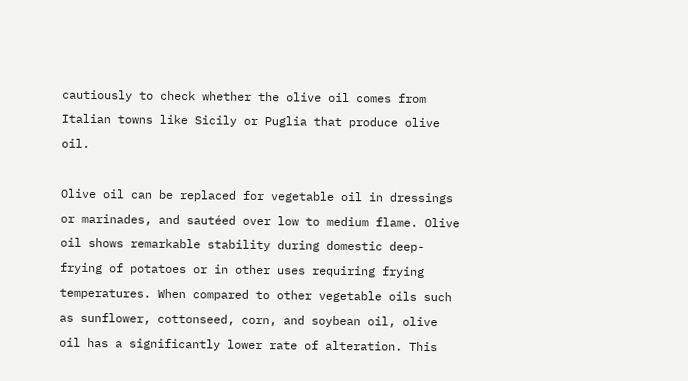cautiously to check whether the olive oil comes from Italian towns like Sicily or Puglia that produce olive oil.

Olive oil can be replaced for vegetable oil in dressings or marinades, and sautéed over low to medium flame. Olive oil shows remarkable stability during domestic deep-frying of potatoes or in other uses requiring frying temperatures. When compared to other vegetable oils such as sunflower, cottonseed, corn, and soybean oil, olive oil has a significantly lower rate of alteration. This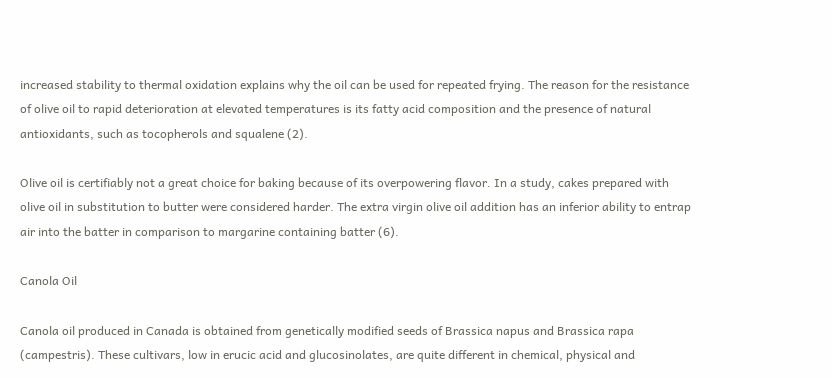increased stability to thermal oxidation explains why the oil can be used for repeated frying. The reason for the resistance of olive oil to rapid deterioration at elevated temperatures is its fatty acid composition and the presence of natural antioxidants, such as tocopherols and squalene (2).

Olive oil is certifiably not a great choice for baking because of its overpowering flavor. In a study, cakes prepared with olive oil in substitution to butter were considered harder. The extra virgin olive oil addition has an inferior ability to entrap air into the batter in comparison to margarine containing batter (6).

Canola Oil

Canola oil produced in Canada is obtained from genetically modified seeds of Brassica napus and Brassica rapa (campestris). These cultivars, low in erucic acid and glucosinolates, are quite different in chemical, physical and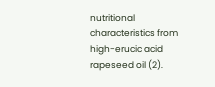nutritional characteristics from high-erucic acid rapeseed oil (2).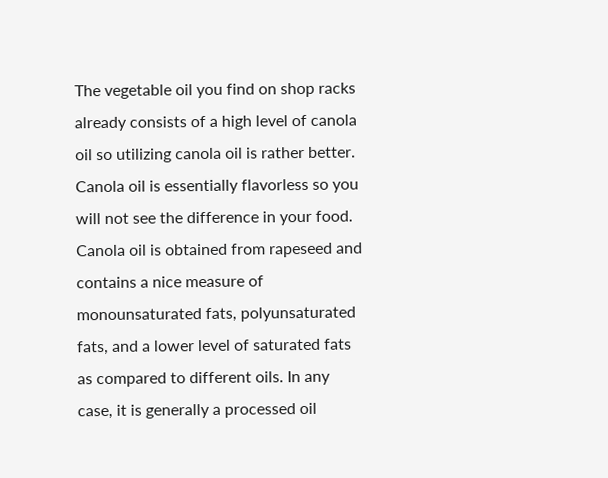The vegetable oil you find on shop racks already consists of a high level of canola oil so utilizing canola oil is rather better. Canola oil is essentially flavorless so you will not see the difference in your food. Canola oil is obtained from rapeseed and contains a nice measure of monounsaturated fats, polyunsaturated fats, and a lower level of saturated fats as compared to different oils. In any case, it is generally a processed oil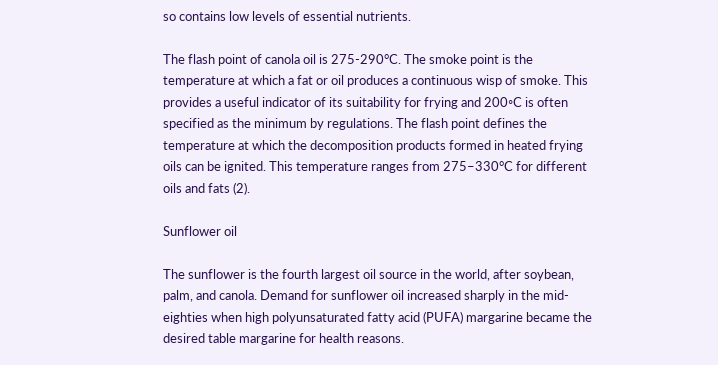so contains low levels of essential nutrients.

The flash point of canola oil is 275-290°C. The smoke point is the temperature at which a fat or oil produces a continuous wisp of smoke. This provides a useful indicator of its suitability for frying and 200◦C is often specified as the minimum by regulations. The flash point defines the temperature at which the decomposition products formed in heated frying oils can be ignited. This temperature ranges from 275–330°C for different oils and fats (2).

Sunflower oil

The sunflower is the fourth largest oil source in the world, after soybean, palm, and canola. Demand for sunflower oil increased sharply in the mid-eighties when high polyunsaturated fatty acid (PUFA) margarine became the desired table margarine for health reasons.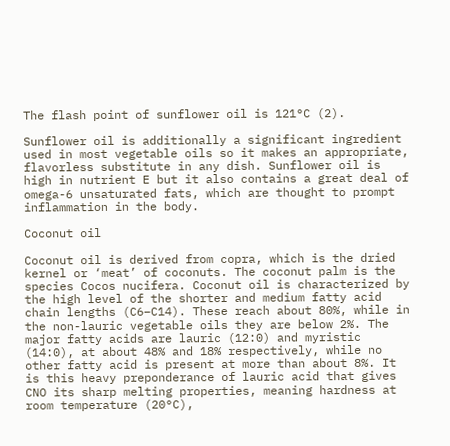The flash point of sunflower oil is 121°C (2).

Sunflower oil is additionally a significant ingredient used in most vegetable oils so it makes an appropriate, flavorless substitute in any dish. Sunflower oil is high in nutrient E but it also contains a great deal of omega-6 unsaturated fats, which are thought to prompt inflammation in the body.

Coconut oil

Coconut oil is derived from copra, which is the dried kernel or ‘meat’ of coconuts. The coconut palm is the species Cocos nucifera. Coconut oil is characterized by the high level of the shorter and medium fatty acid chain lengths (C6–C14). These reach about 80%, while in the non-lauric vegetable oils they are below 2%. The major fatty acids are lauric (12:0) and myristic (14:0), at about 48% and 18% respectively, while no other fatty acid is present at more than about 8%. It is this heavy preponderance of lauric acid that gives CNO its sharp melting properties, meaning hardness at room temperature (20°C),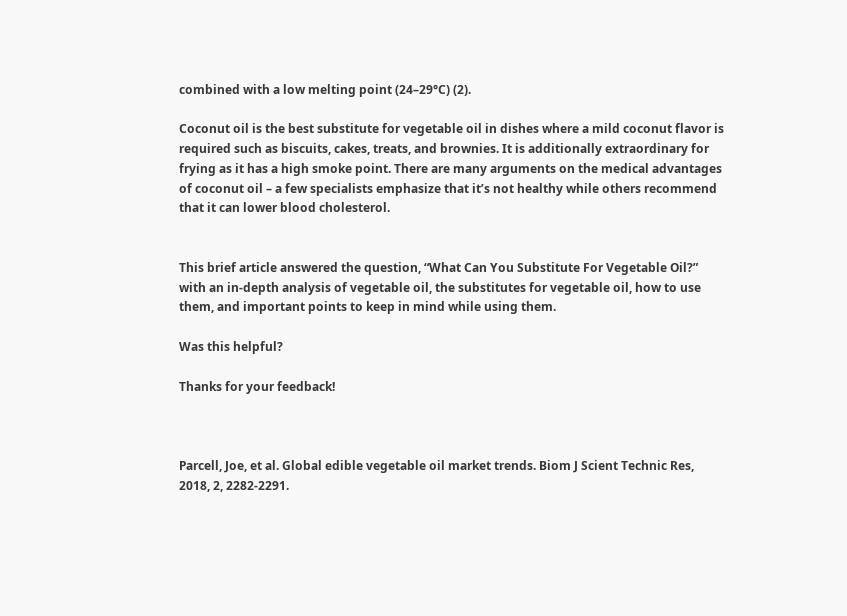combined with a low melting point (24–29°C) (2).

Coconut oil is the best substitute for vegetable oil in dishes where a mild coconut flavor is required such as biscuits, cakes, treats, and brownies. It is additionally extraordinary for frying as it has a high smoke point. There are many arguments on the medical advantages of coconut oil – a few specialists emphasize that it’s not healthy while others recommend that it can lower blood cholesterol.


This brief article answered the question, “What Can You Substitute For Vegetable Oil?” with an in-depth analysis of vegetable oil, the substitutes for vegetable oil, how to use them, and important points to keep in mind while using them.

Was this helpful?

Thanks for your feedback!



Parcell, Joe, et al. Global edible vegetable oil market trends. Biom J Scient Technic Res, 2018, 2, 2282-2291.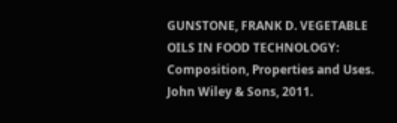GUNSTONE, FRANK D. VEGETABLE OILS IN FOOD TECHNOLOGY: Composition, Properties and Uses. John Wiley & Sons, 2011.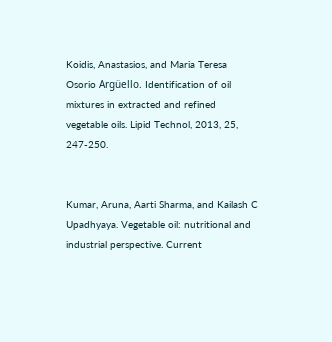Koidis, Anastasios, and Maria Teresa Osorio Argüello. Identification of oil mixtures in extracted and refined vegetable oils. Lipid Technol, 2013, 25, 247-250.


Kumar, Aruna, Aarti Sharma, and Kailash C Upadhyaya. Vegetable oil: nutritional and industrial perspective. Current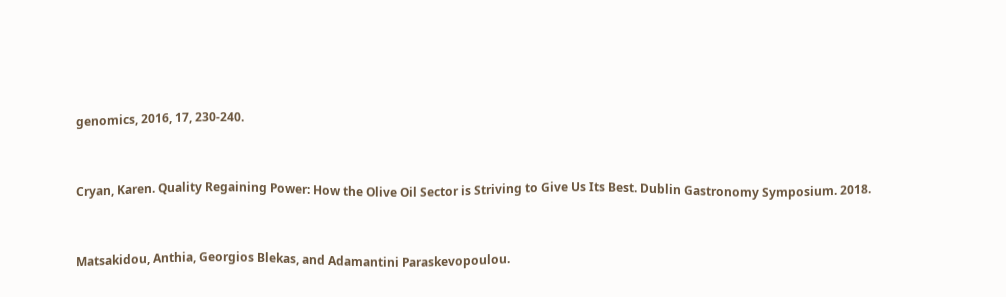genomics, 2016, 17, 230-240.


Cryan, Karen. Quality Regaining Power: How the Olive Oil Sector is Striving to Give Us Its Best. Dublin Gastronomy Symposium. 2018.


Matsakidou, Anthia, Georgios Blekas, and Adamantini Paraskevopoulou.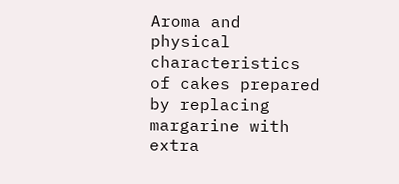Aroma and physical characteristics of cakes prepared by replacing margarine with extra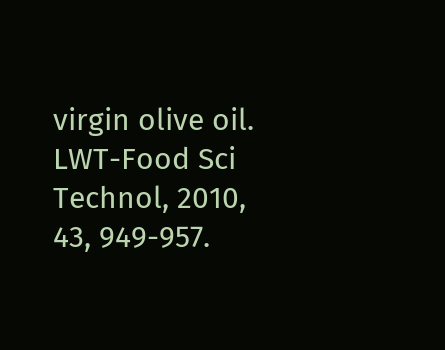virgin olive oil. LWT-Food Sci Technol, 2010, 43, 949-957.